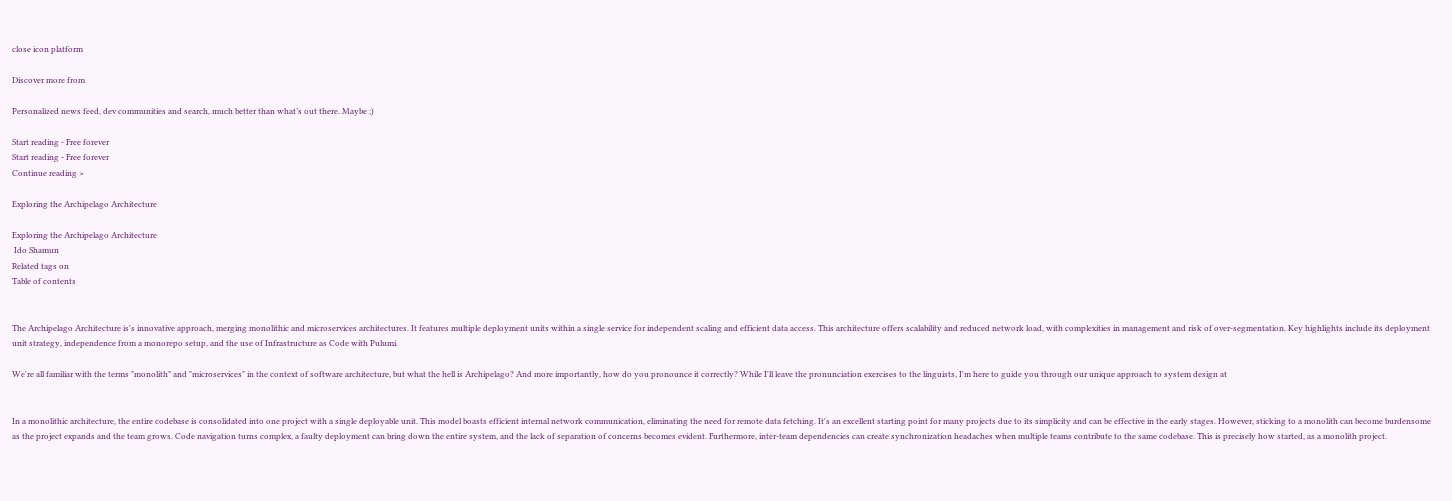close icon platform

Discover more from

Personalized news feed, dev communities and search, much better than what’s out there. Maybe ;)

Start reading - Free forever
Start reading - Free forever
Continue reading >

Exploring the Archipelago Architecture

Exploring the Archipelago Architecture
 Ido Shamun
Related tags on
Table of contents


The Archipelago Architecture is's innovative approach, merging monolithic and microservices architectures. It features multiple deployment units within a single service for independent scaling and efficient data access. This architecture offers scalability and reduced network load, with complexities in management and risk of over-segmentation. Key highlights include its deployment unit strategy, independence from a monorepo setup, and the use of Infrastructure as Code with Pulumi.

We're all familiar with the terms "monolith" and "microservices" in the context of software architecture, but what the hell is Archipelago? And more importantly, how do you pronounce it correctly? While I'll leave the pronunciation exercises to the linguists, I'm here to guide you through our unique approach to system design at


In a monolithic architecture, the entire codebase is consolidated into one project with a single deployable unit. This model boasts efficient internal network communication, eliminating the need for remote data fetching. It's an excellent starting point for many projects due to its simplicity and can be effective in the early stages. However, sticking to a monolith can become burdensome as the project expands and the team grows. Code navigation turns complex, a faulty deployment can bring down the entire system, and the lack of separation of concerns becomes evident. Furthermore, inter-team dependencies can create synchronization headaches when multiple teams contribute to the same codebase. This is precisely how started, as a monolith project.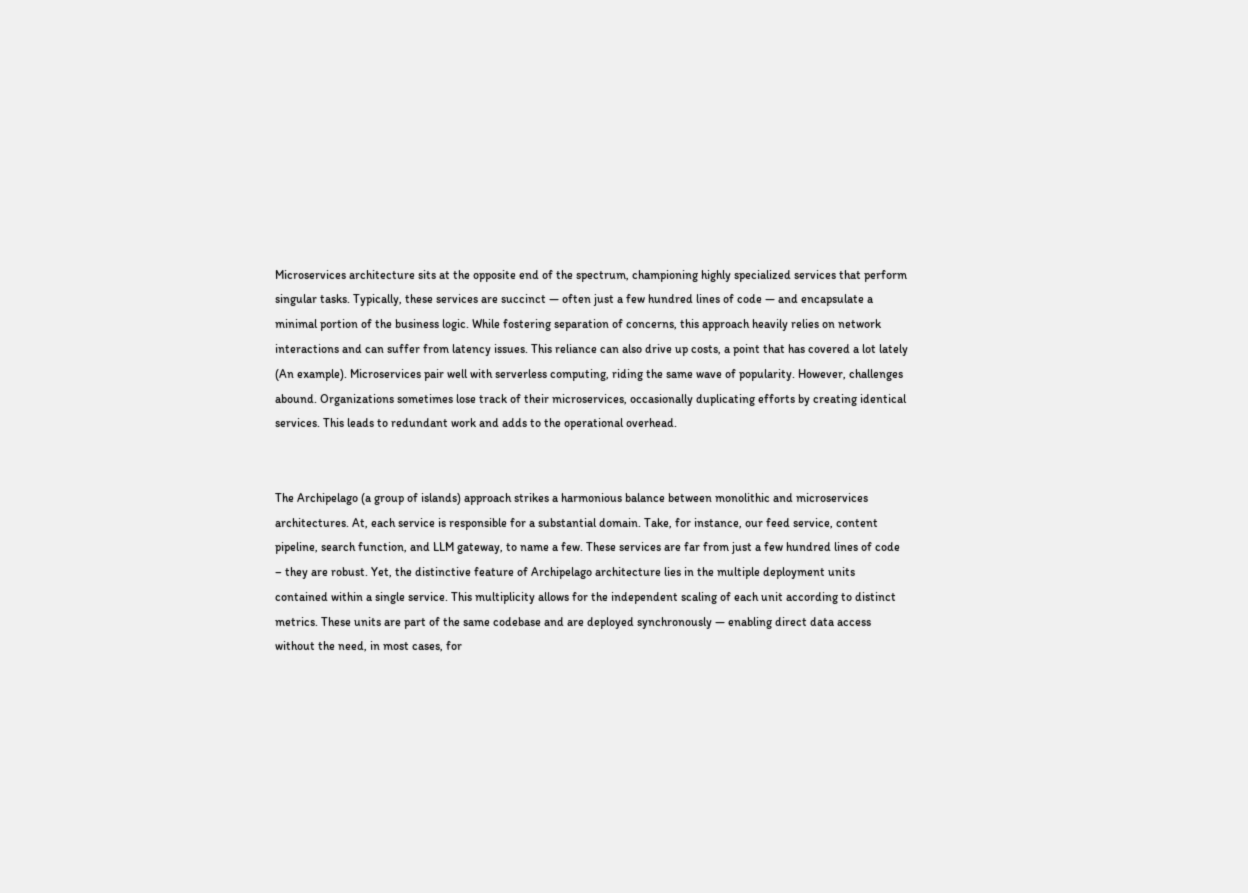Microservices architecture sits at the opposite end of the spectrum, championing highly specialized services that perform singular tasks. Typically, these services are succinct — often just a few hundred lines of code — and encapsulate a minimal portion of the business logic. While fostering separation of concerns, this approach heavily relies on network interactions and can suffer from latency issues. This reliance can also drive up costs, a point that has covered a lot lately (An example). Microservices pair well with serverless computing, riding the same wave of popularity. However, challenges abound. Organizations sometimes lose track of their microservices, occasionally duplicating efforts by creating identical services. This leads to redundant work and adds to the operational overhead.


The Archipelago (a group of islands) approach strikes a harmonious balance between monolithic and microservices architectures. At, each service is responsible for a substantial domain. Take, for instance, our feed service, content pipeline, search function, and LLM gateway, to name a few. These services are far from just a few hundred lines of code – they are robust. Yet, the distinctive feature of Archipelago architecture lies in the multiple deployment units contained within a single service. This multiplicity allows for the independent scaling of each unit according to distinct metrics. These units are part of the same codebase and are deployed synchronously — enabling direct data access without the need, in most cases, for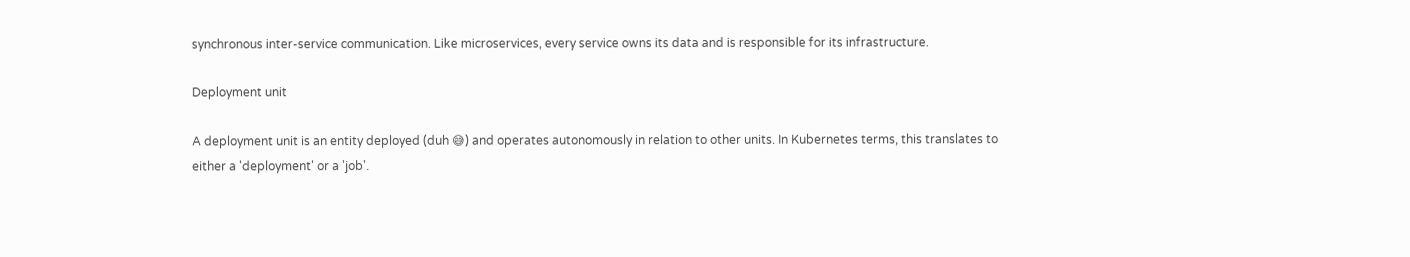synchronous inter-service communication. Like microservices, every service owns its data and is responsible for its infrastructure.

Deployment unit

A deployment unit is an entity deployed (duh 😅) and operates autonomously in relation to other units. In Kubernetes terms, this translates to either a 'deployment' or a 'job'.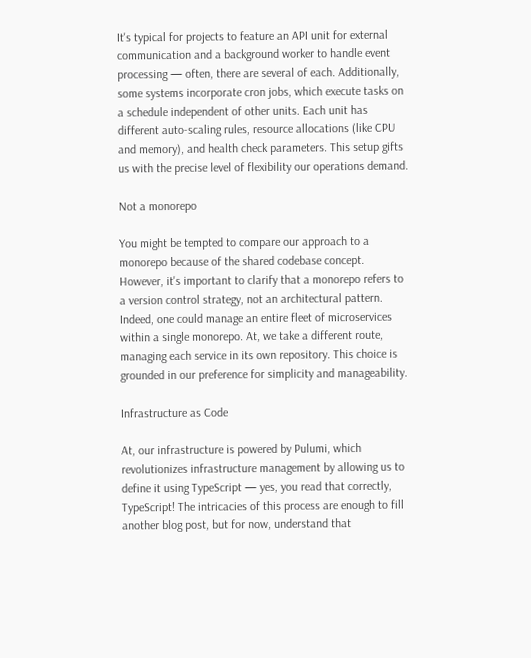It's typical for projects to feature an API unit for external communication and a background worker to handle event processing — often, there are several of each. Additionally, some systems incorporate cron jobs, which execute tasks on a schedule independent of other units. Each unit has different auto-scaling rules, resource allocations (like CPU and memory), and health check parameters. This setup gifts us with the precise level of flexibility our operations demand.

Not a monorepo

You might be tempted to compare our approach to a monorepo because of the shared codebase concept. However, it's important to clarify that a monorepo refers to a version control strategy, not an architectural pattern. Indeed, one could manage an entire fleet of microservices within a single monorepo. At, we take a different route, managing each service in its own repository. This choice is grounded in our preference for simplicity and manageability.

Infrastructure as Code

At, our infrastructure is powered by Pulumi, which revolutionizes infrastructure management by allowing us to define it using TypeScript — yes, you read that correctly, TypeScript! The intricacies of this process are enough to fill another blog post, but for now, understand that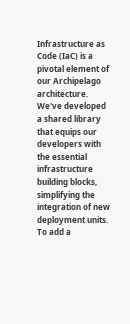Infrastructure as Code (IaC) is a pivotal element of our Archipelago architecture. We've developed a shared library that equips our developers with the essential infrastructure building blocks, simplifying the integration of new deployment units. To add a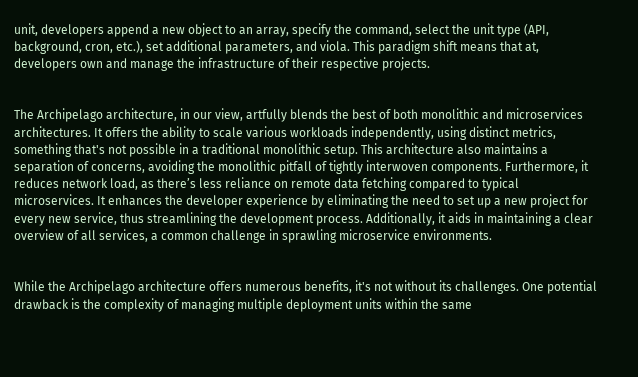unit, developers append a new object to an array, specify the command, select the unit type (API, background, cron, etc.), set additional parameters, and viola. This paradigm shift means that at, developers own and manage the infrastructure of their respective projects.


The Archipelago architecture, in our view, artfully blends the best of both monolithic and microservices architectures. It offers the ability to scale various workloads independently, using distinct metrics, something that's not possible in a traditional monolithic setup. This architecture also maintains a separation of concerns, avoiding the monolithic pitfall of tightly interwoven components. Furthermore, it reduces network load, as there’s less reliance on remote data fetching compared to typical microservices. It enhances the developer experience by eliminating the need to set up a new project for every new service, thus streamlining the development process. Additionally, it aids in maintaining a clear overview of all services, a common challenge in sprawling microservice environments.


While the Archipelago architecture offers numerous benefits, it's not without its challenges. One potential drawback is the complexity of managing multiple deployment units within the same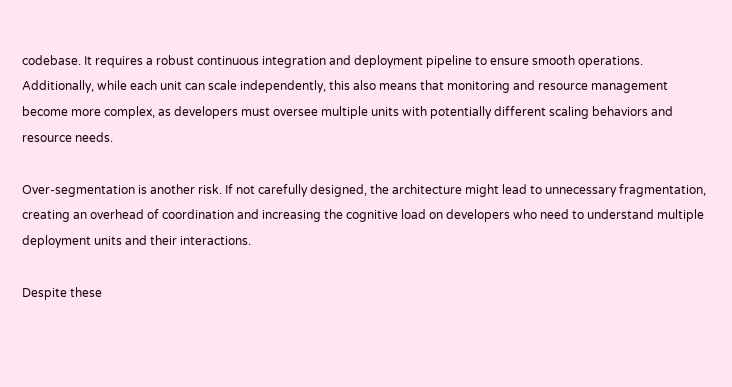codebase. It requires a robust continuous integration and deployment pipeline to ensure smooth operations. Additionally, while each unit can scale independently, this also means that monitoring and resource management become more complex, as developers must oversee multiple units with potentially different scaling behaviors and resource needs.

Over-segmentation is another risk. If not carefully designed, the architecture might lead to unnecessary fragmentation, creating an overhead of coordination and increasing the cognitive load on developers who need to understand multiple deployment units and their interactions.

Despite these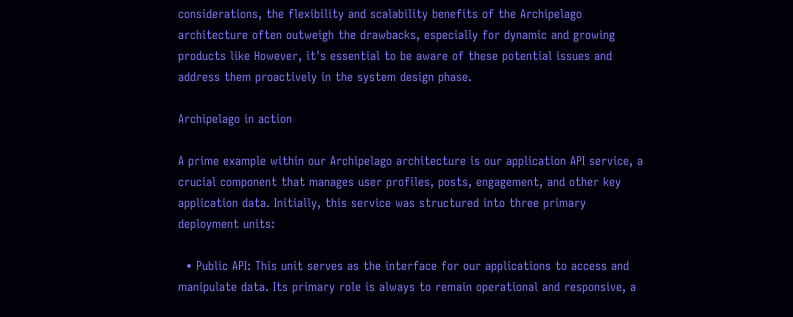considerations, the flexibility and scalability benefits of the Archipelago architecture often outweigh the drawbacks, especially for dynamic and growing products like However, it's essential to be aware of these potential issues and address them proactively in the system design phase.

Archipelago in action

A prime example within our Archipelago architecture is our application API service, a crucial component that manages user profiles, posts, engagement, and other key application data. Initially, this service was structured into three primary deployment units:

  • Public API: This unit serves as the interface for our applications to access and manipulate data. Its primary role is always to remain operational and responsive, a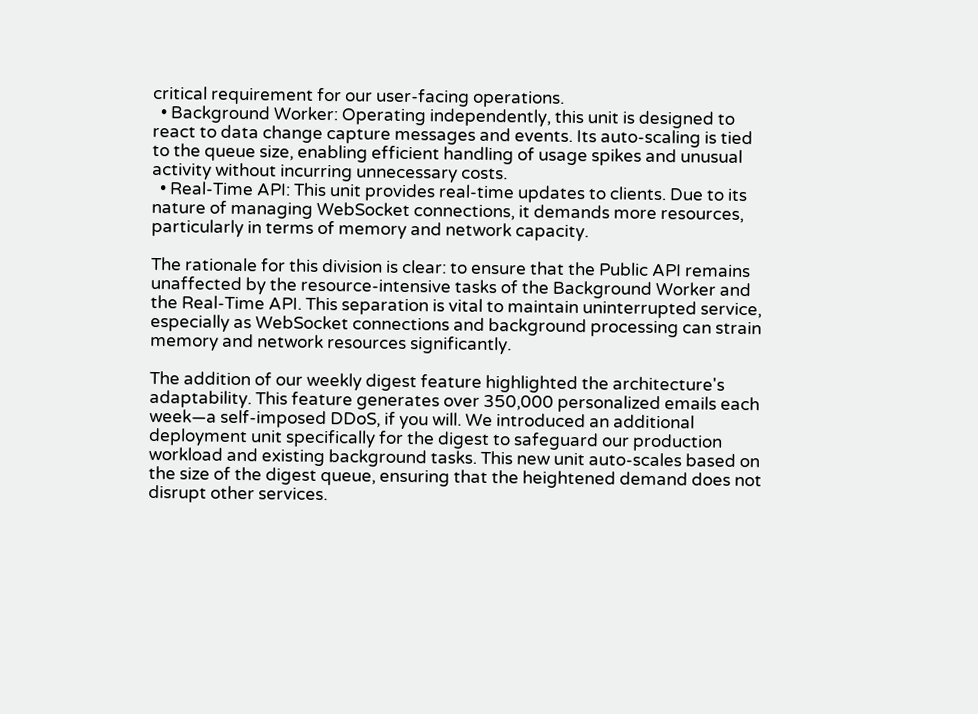critical requirement for our user-facing operations.
  • Background Worker: Operating independently, this unit is designed to react to data change capture messages and events. Its auto-scaling is tied to the queue size, enabling efficient handling of usage spikes and unusual activity without incurring unnecessary costs.
  • Real-Time API: This unit provides real-time updates to clients. Due to its nature of managing WebSocket connections, it demands more resources, particularly in terms of memory and network capacity.

The rationale for this division is clear: to ensure that the Public API remains unaffected by the resource-intensive tasks of the Background Worker and the Real-Time API. This separation is vital to maintain uninterrupted service, especially as WebSocket connections and background processing can strain memory and network resources significantly.

The addition of our weekly digest feature highlighted the architecture's adaptability. This feature generates over 350,000 personalized emails each week—a self-imposed DDoS, if you will. We introduced an additional deployment unit specifically for the digest to safeguard our production workload and existing background tasks. This new unit auto-scales based on the size of the digest queue, ensuring that the heightened demand does not disrupt other services.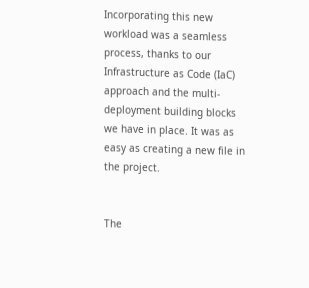Incorporating this new workload was a seamless process, thanks to our Infrastructure as Code (IaC) approach and the multi-deployment building blocks we have in place. It was as easy as creating a new file in the project.


The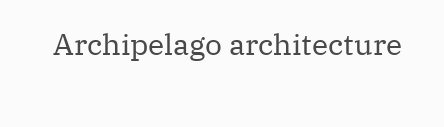Archipelago architecture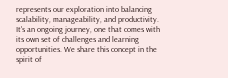represents our exploration into balancing scalability, manageability, and productivity. It's an ongoing journey, one that comes with its own set of challenges and learning opportunities. We share this concept in the spirit of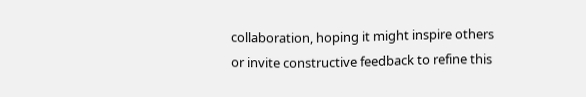collaboration, hoping it might inspire others or invite constructive feedback to refine this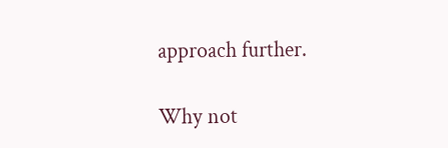approach further.

Why not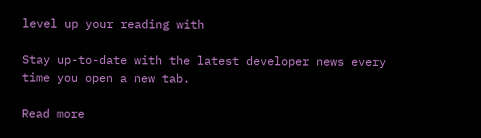level up your reading with

Stay up-to-date with the latest developer news every time you open a new tab.

Read more